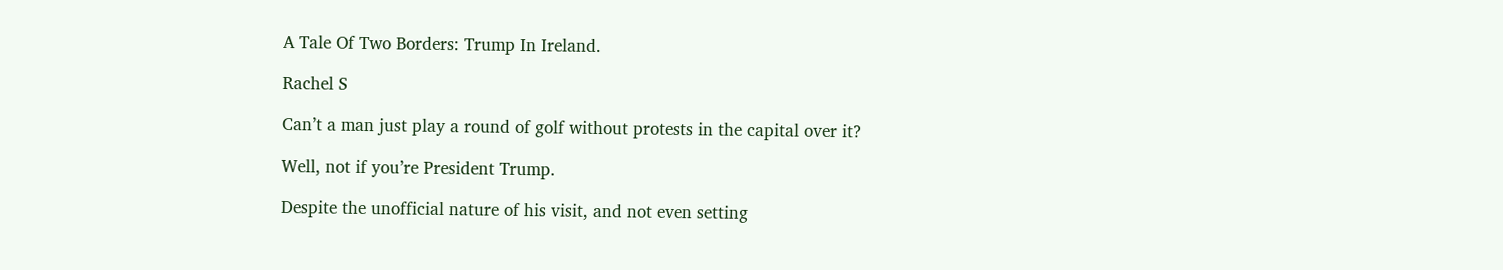A Tale Of Two Borders: Trump In Ireland.

Rachel S

Can’t a man just play a round of golf without protests in the capital over it?

Well, not if you’re President Trump.

Despite the unofficial nature of his visit, and not even setting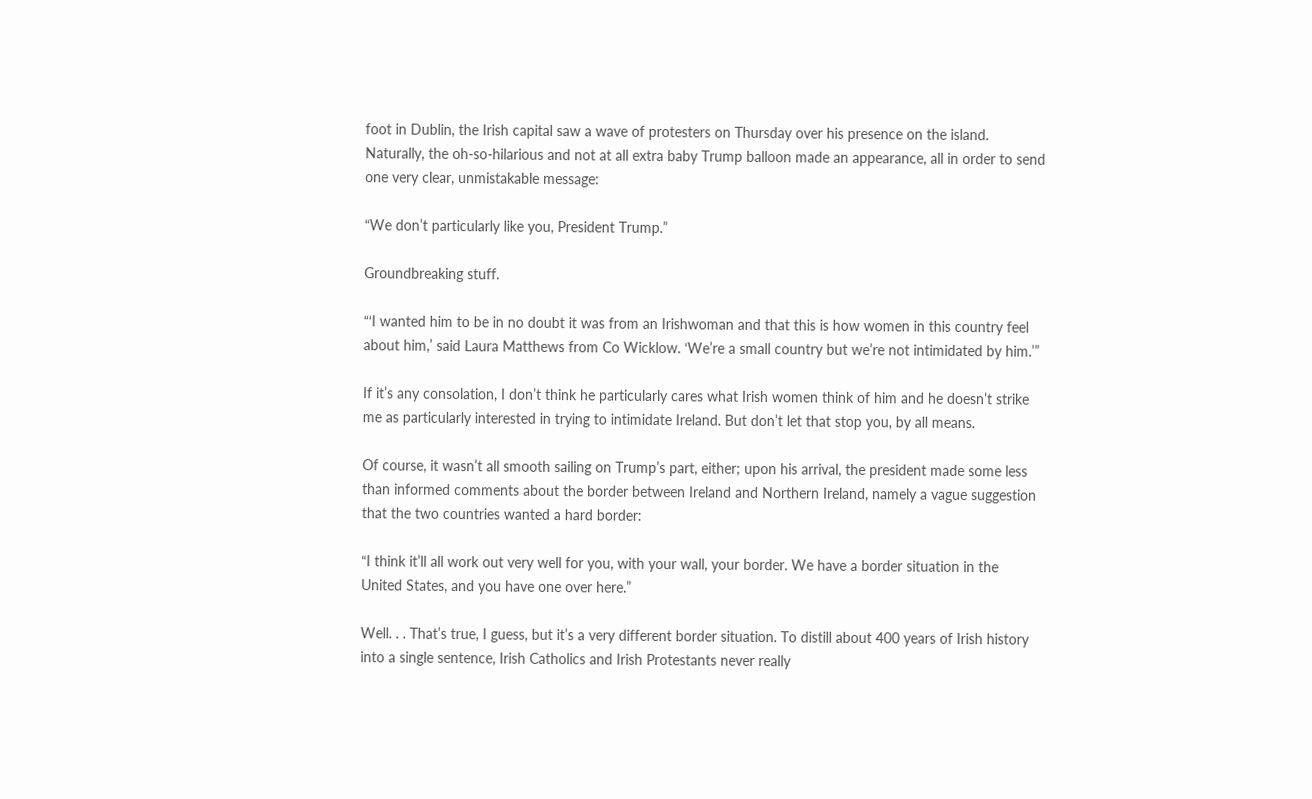foot in Dublin, the Irish capital saw a wave of protesters on Thursday over his presence on the island. Naturally, the oh-so-hilarious and not at all extra baby Trump balloon made an appearance, all in order to send one very clear, unmistakable message:

“We don’t particularly like you, President Trump.”

Groundbreaking stuff.

“‘I wanted him to be in no doubt it was from an Irishwoman and that this is how women in this country feel about him,’ said Laura Matthews from Co Wicklow. ‘We’re a small country but we’re not intimidated by him.’”

If it’s any consolation, I don’t think he particularly cares what Irish women think of him and he doesn’t strike me as particularly interested in trying to intimidate Ireland. But don’t let that stop you, by all means.

Of course, it wasn’t all smooth sailing on Trump’s part, either; upon his arrival, the president made some less than informed comments about the border between Ireland and Northern Ireland, namely a vague suggestion that the two countries wanted a hard border:

“I think it’ll all work out very well for you, with your wall, your border. We have a border situation in the United States, and you have one over here.”

Well. . . That’s true, I guess, but it’s a very different border situation. To distill about 400 years of Irish history into a single sentence, Irish Catholics and Irish Protestants never really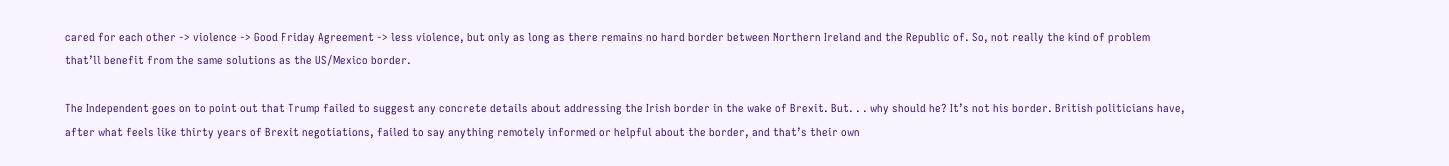cared for each other -> violence -> Good Friday Agreement -> less violence, but only as long as there remains no hard border between Northern Ireland and the Republic of. So, not really the kind of problem that’ll benefit from the same solutions as the US/Mexico border.

The Independent goes on to point out that Trump failed to suggest any concrete details about addressing the Irish border in the wake of Brexit. But. . . why should he? It’s not his border. British politicians have, after what feels like thirty years of Brexit negotiations, failed to say anything remotely informed or helpful about the border, and that’s their own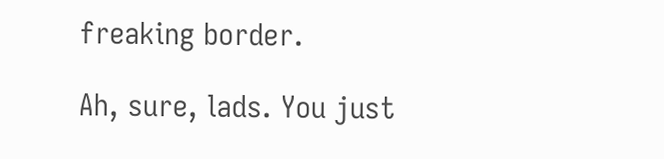freaking border.

Ah, sure, lads. You just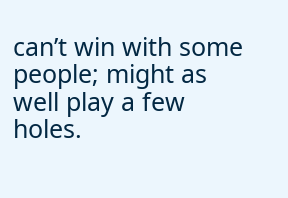can’t win with some people; might as well play a few holes.